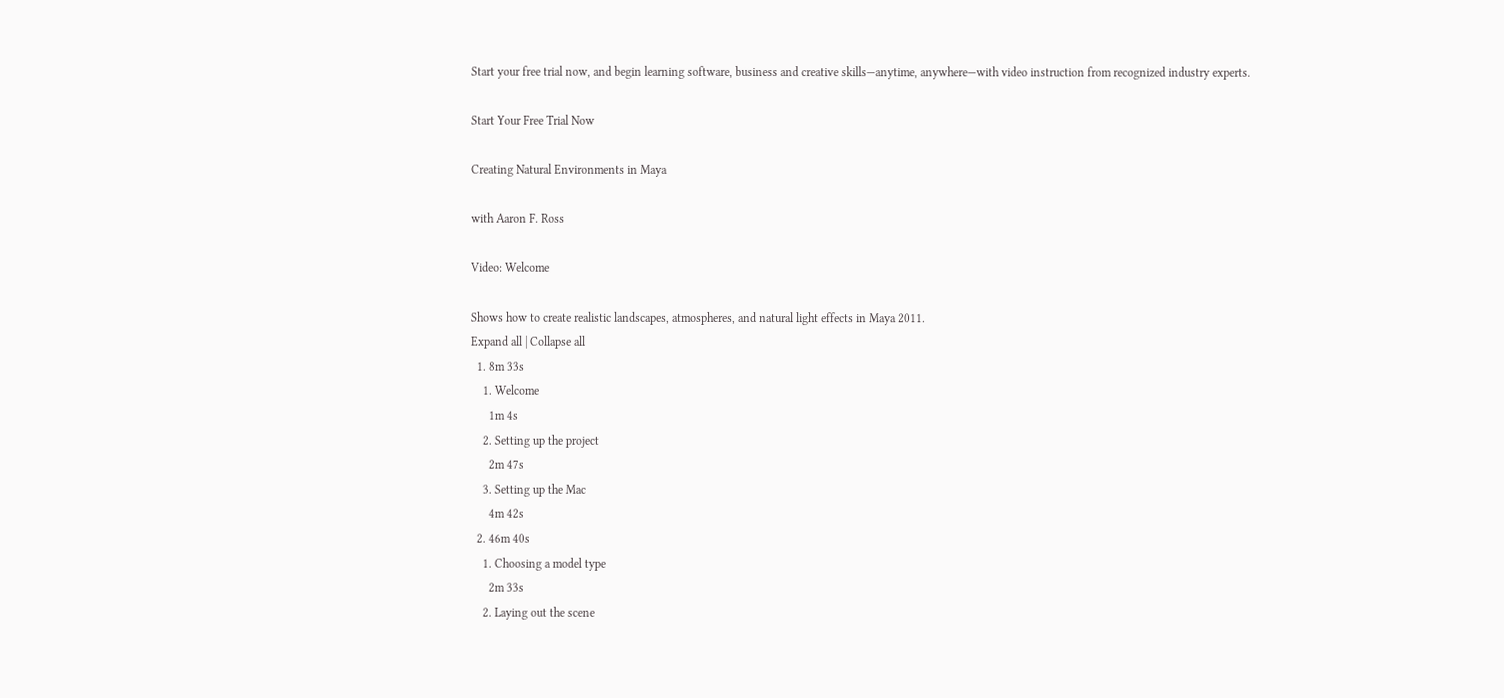Start your free trial now, and begin learning software, business and creative skills—anytime, anywhere—with video instruction from recognized industry experts.

Start Your Free Trial Now

Creating Natural Environments in Maya

with Aaron F. Ross

Video: Welcome

Shows how to create realistic landscapes, atmospheres, and natural light effects in Maya 2011.
Expand all | Collapse all
  1. 8m 33s
    1. Welcome
      1m 4s
    2. Setting up the project
      2m 47s
    3. Setting up the Mac
      4m 42s
  2. 46m 40s
    1. Choosing a model type
      2m 33s
    2. Laying out the scene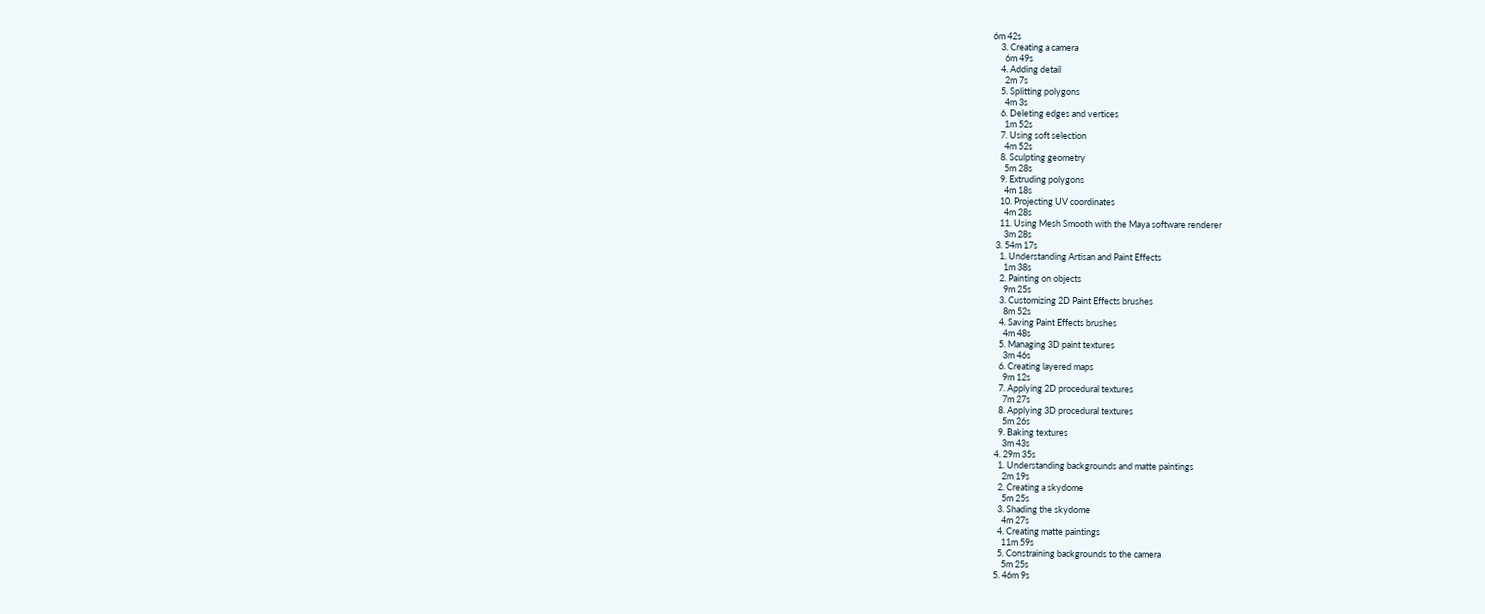6m 42s
    3. Creating a camera
      6m 49s
    4. Adding detail
      2m 7s
    5. Splitting polygons
      4m 3s
    6. Deleting edges and vertices
      1m 52s
    7. Using soft selection
      4m 52s
    8. Sculpting geometry
      5m 28s
    9. Extruding polygons
      4m 18s
    10. Projecting UV coordinates
      4m 28s
    11. Using Mesh Smooth with the Maya software renderer
      3m 28s
  3. 54m 17s
    1. Understanding Artisan and Paint Effects
      1m 38s
    2. Painting on objects
      9m 25s
    3. Customizing 2D Paint Effects brushes
      8m 52s
    4. Saving Paint Effects brushes
      4m 48s
    5. Managing 3D paint textures
      3m 46s
    6. Creating layered maps
      9m 12s
    7. Applying 2D procedural textures
      7m 27s
    8. Applying 3D procedural textures
      5m 26s
    9. Baking textures
      3m 43s
  4. 29m 35s
    1. Understanding backgrounds and matte paintings
      2m 19s
    2. Creating a skydome
      5m 25s
    3. Shading the skydome
      4m 27s
    4. Creating matte paintings
      11m 59s
    5. Constraining backgrounds to the camera
      5m 25s
  5. 46m 9s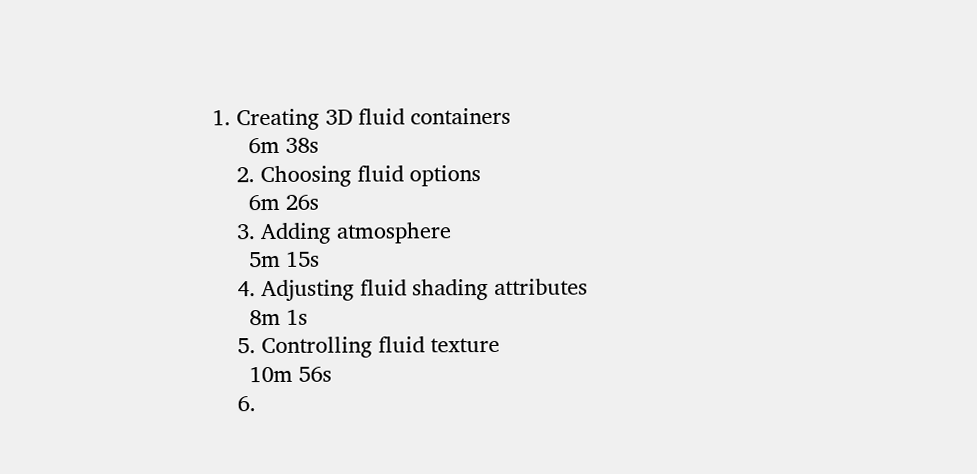1. Creating 3D fluid containers
      6m 38s
    2. Choosing fluid options
      6m 26s
    3. Adding atmosphere
      5m 15s
    4. Adjusting fluid shading attributes
      8m 1s
    5. Controlling fluid texture
      10m 56s
    6.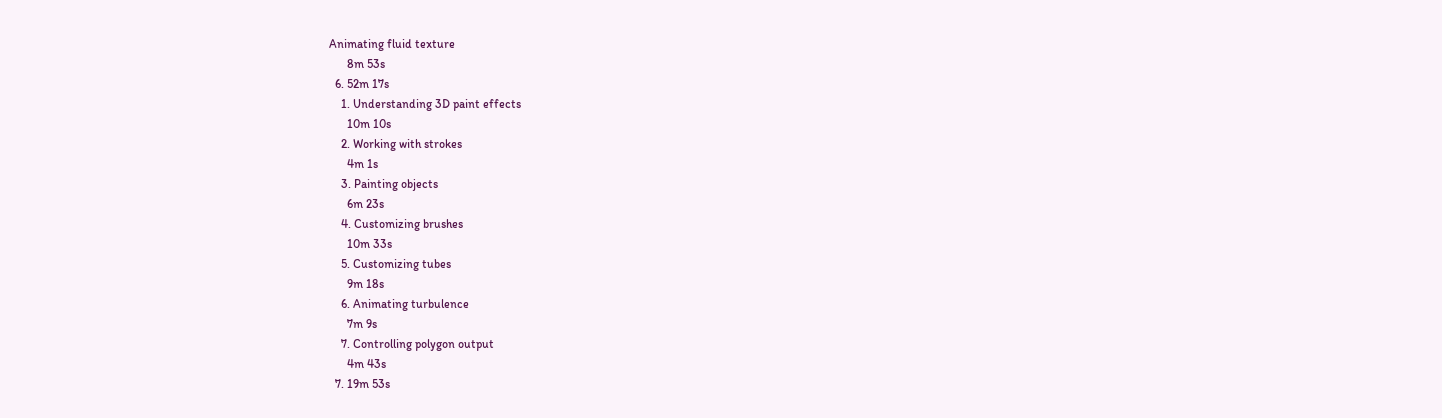Animating fluid texture
      8m 53s
  6. 52m 17s
    1. Understanding 3D paint effects
      10m 10s
    2. Working with strokes
      4m 1s
    3. Painting objects
      6m 23s
    4. Customizing brushes
      10m 33s
    5. Customizing tubes
      9m 18s
    6. Animating turbulence
      7m 9s
    7. Controlling polygon output
      4m 43s
  7. 19m 53s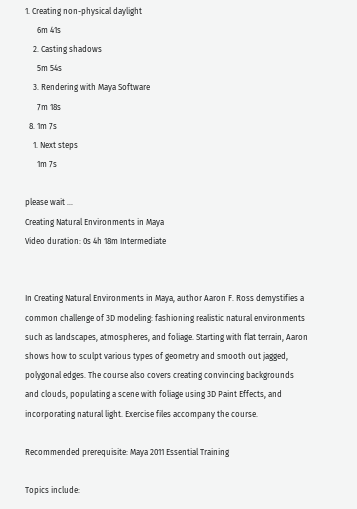1. Creating non-physical daylight
      6m 41s
    2. Casting shadows
      5m 54s
    3. Rendering with Maya Software
      7m 18s
  8. 1m 7s
    1. Next steps
      1m 7s

please wait ...
Creating Natural Environments in Maya
Video duration: 0s 4h 18m Intermediate


In Creating Natural Environments in Maya, author Aaron F. Ross demystifies a common challenge of 3D modeling: fashioning realistic natural environments such as landscapes, atmospheres, and foliage. Starting with flat terrain, Aaron shows how to sculpt various types of geometry and smooth out jagged, polygonal edges. The course also covers creating convincing backgrounds and clouds, populating a scene with foliage using 3D Paint Effects, and incorporating natural light. Exercise files accompany the course.

Recommended prerequisite: Maya 2011 Essential Training

Topics include: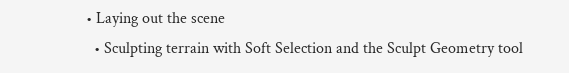• Laying out the scene
  • Sculpting terrain with Soft Selection and the Sculpt Geometry tool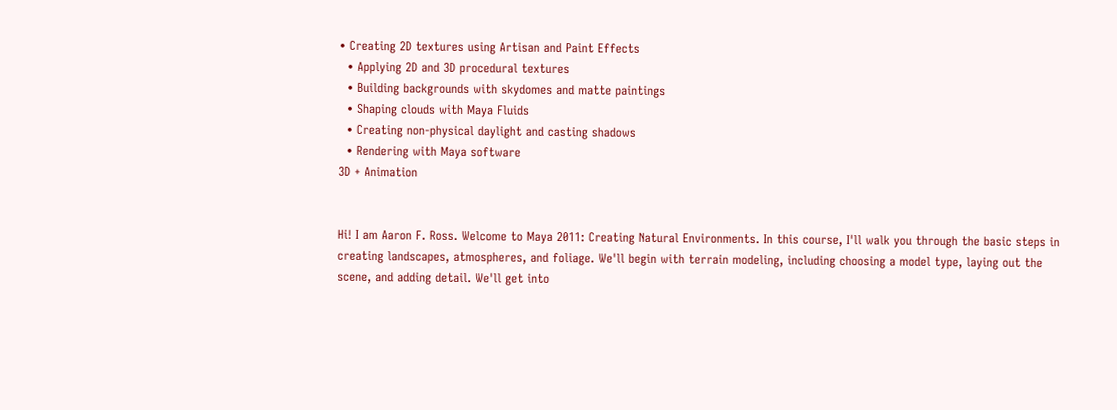• Creating 2D textures using Artisan and Paint Effects
  • Applying 2D and 3D procedural textures
  • Building backgrounds with skydomes and matte paintings
  • Shaping clouds with Maya Fluids
  • Creating non-physical daylight and casting shadows
  • Rendering with Maya software
3D + Animation


Hi! I am Aaron F. Ross. Welcome to Maya 2011: Creating Natural Environments. In this course, I'll walk you through the basic steps in creating landscapes, atmospheres, and foliage. We'll begin with terrain modeling, including choosing a model type, laying out the scene, and adding detail. We'll get into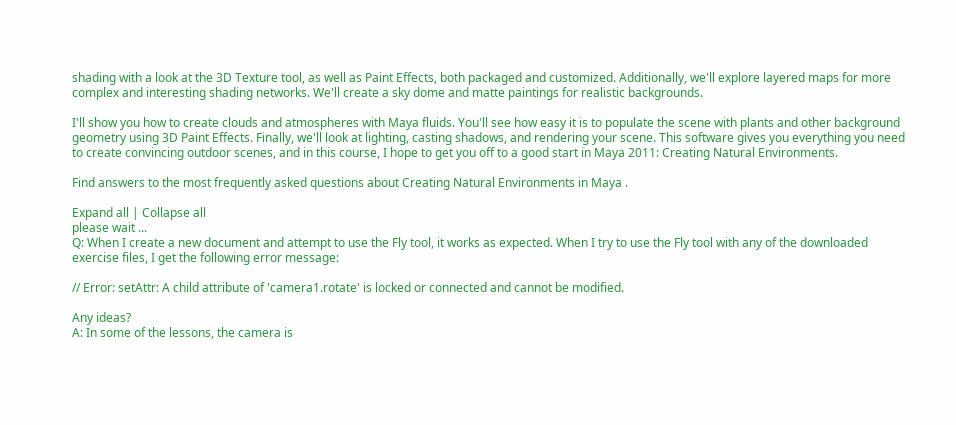shading with a look at the 3D Texture tool, as well as Paint Effects, both packaged and customized. Additionally, we'll explore layered maps for more complex and interesting shading networks. We'll create a sky dome and matte paintings for realistic backgrounds.

I'll show you how to create clouds and atmospheres with Maya fluids. You'll see how easy it is to populate the scene with plants and other background geometry using 3D Paint Effects. Finally, we'll look at lighting, casting shadows, and rendering your scene. This software gives you everything you need to create convincing outdoor scenes, and in this course, I hope to get you off to a good start in Maya 2011: Creating Natural Environments.

Find answers to the most frequently asked questions about Creating Natural Environments in Maya .

Expand all | Collapse all
please wait ...
Q: When I create a new document and attempt to use the Fly tool, it works as expected. When I try to use the Fly tool with any of the downloaded exercise files, I get the following error message:

// Error: setAttr: A child attribute of 'camera1.rotate' is locked or connected and cannot be modified.

Any ideas?
A: In some of the lessons, the camera is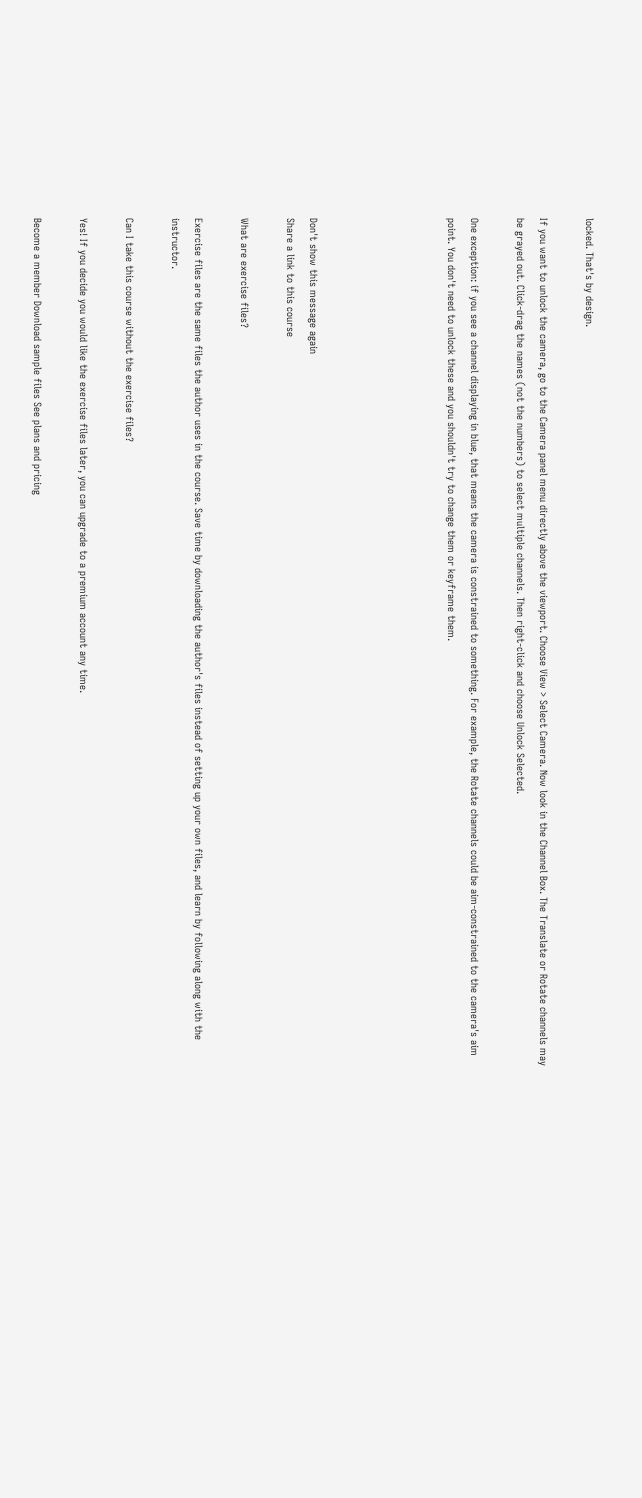locked. That's by design.

If you want to unlock the camera, go to the Camera panel menu directly above the viewport. Choose View > Select Camera. Now look in the Channel Box. The Translate or Rotate channels may be grayed out. Click-drag the names (not the numbers) to select multiple channels. Then right-click and choose Unlock Selected.

One exception: if you see a channel displaying in blue, that means the camera is constrained to something. For example, the Rotate channels could be aim-constrained to the camera's aim point. You don't need to unlock these and you shouldn't try to change them or keyframe them.





Don't show this message again
Share a link to this course

What are exercise files?

Exercise files are the same files the author uses in the course. Save time by downloading the author's files instead of setting up your own files, and learn by following along with the instructor.

Can I take this course without the exercise files?

Yes! If you decide you would like the exercise files later, you can upgrade to a premium account any time.

Become a member Download sample files See plans and pricing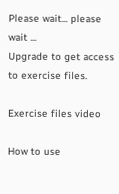Please wait... please wait ...
Upgrade to get access to exercise files.

Exercise files video

How to use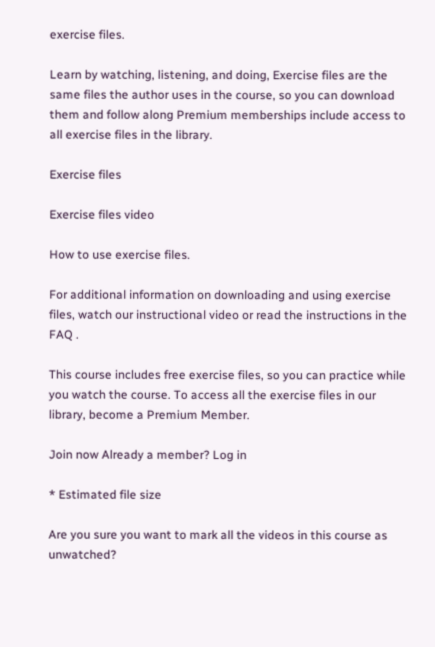exercise files.

Learn by watching, listening, and doing, Exercise files are the same files the author uses in the course, so you can download them and follow along Premium memberships include access to all exercise files in the library.

Exercise files

Exercise files video

How to use exercise files.

For additional information on downloading and using exercise files, watch our instructional video or read the instructions in the FAQ .

This course includes free exercise files, so you can practice while you watch the course. To access all the exercise files in our library, become a Premium Member.

Join now Already a member? Log in

* Estimated file size

Are you sure you want to mark all the videos in this course as unwatched?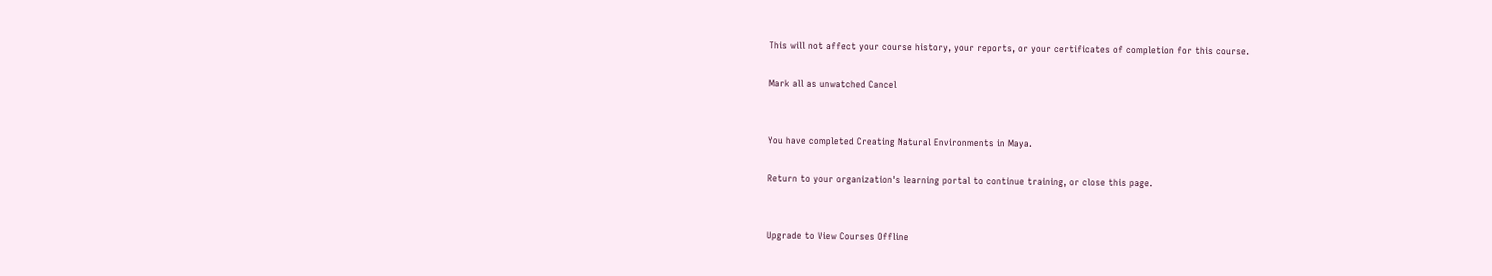This will not affect your course history, your reports, or your certificates of completion for this course.

Mark all as unwatched Cancel


You have completed Creating Natural Environments in Maya.

Return to your organization's learning portal to continue training, or close this page.


Upgrade to View Courses Offline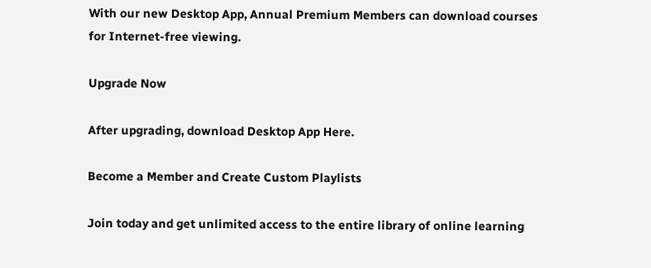With our new Desktop App, Annual Premium Members can download courses for Internet-free viewing.

Upgrade Now

After upgrading, download Desktop App Here.

Become a Member and Create Custom Playlists

Join today and get unlimited access to the entire library of online learning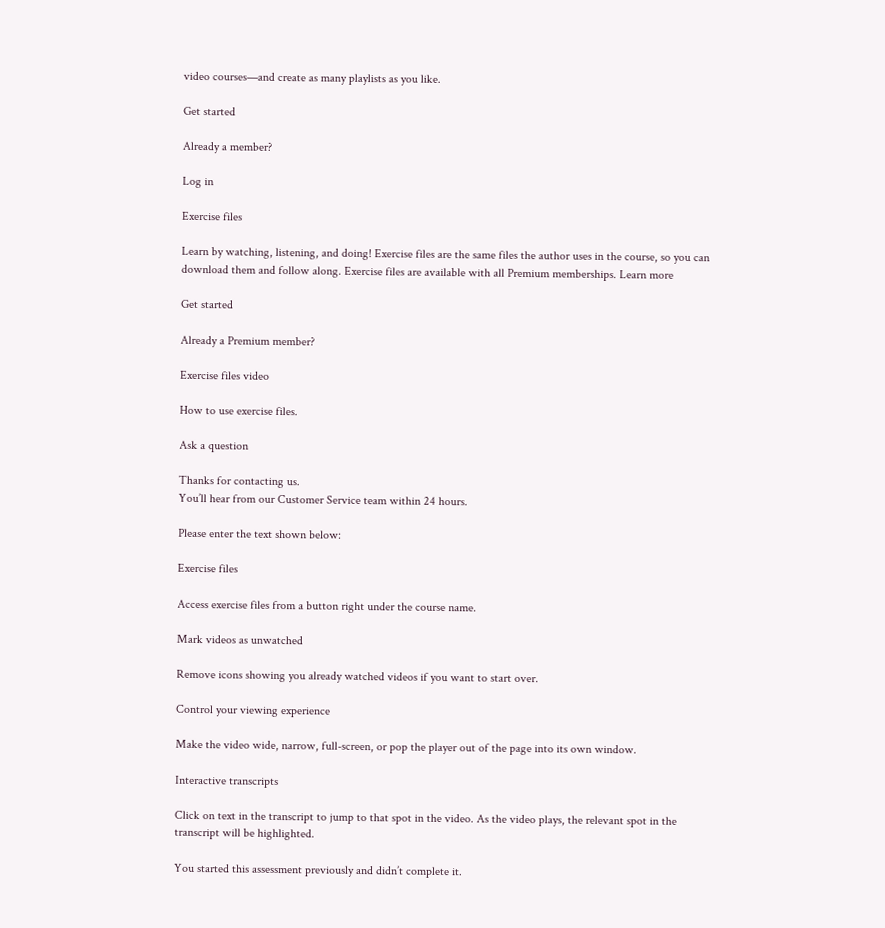video courses—and create as many playlists as you like.

Get started

Already a member?

Log in

Exercise files

Learn by watching, listening, and doing! Exercise files are the same files the author uses in the course, so you can download them and follow along. Exercise files are available with all Premium memberships. Learn more

Get started

Already a Premium member?

Exercise files video

How to use exercise files.

Ask a question

Thanks for contacting us.
You’ll hear from our Customer Service team within 24 hours.

Please enter the text shown below:

Exercise files

Access exercise files from a button right under the course name.

Mark videos as unwatched

Remove icons showing you already watched videos if you want to start over.

Control your viewing experience

Make the video wide, narrow, full-screen, or pop the player out of the page into its own window.

Interactive transcripts

Click on text in the transcript to jump to that spot in the video. As the video plays, the relevant spot in the transcript will be highlighted.

You started this assessment previously and didn’t complete it.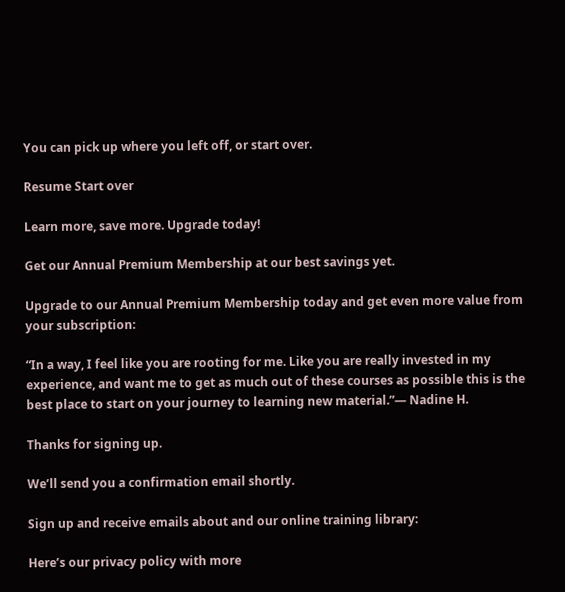You can pick up where you left off, or start over.

Resume Start over

Learn more, save more. Upgrade today!

Get our Annual Premium Membership at our best savings yet.

Upgrade to our Annual Premium Membership today and get even more value from your subscription:

“In a way, I feel like you are rooting for me. Like you are really invested in my experience, and want me to get as much out of these courses as possible this is the best place to start on your journey to learning new material.”— Nadine H.

Thanks for signing up.

We’ll send you a confirmation email shortly.

Sign up and receive emails about and our online training library:

Here’s our privacy policy with more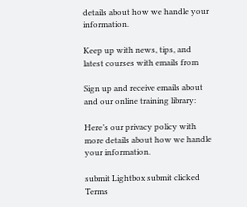details about how we handle your information.

Keep up with news, tips, and latest courses with emails from

Sign up and receive emails about and our online training library:

Here’s our privacy policy with more details about how we handle your information.

submit Lightbox submit clicked
Terms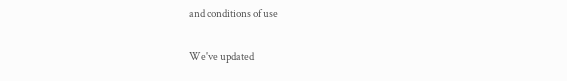and conditions of use

We've updated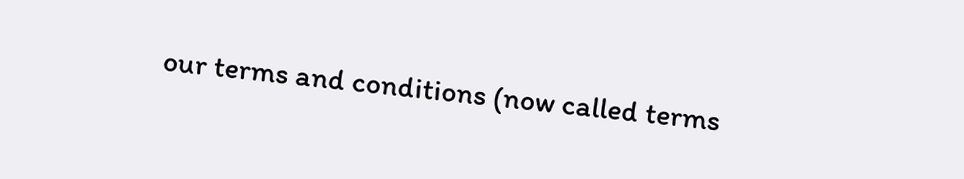our terms and conditions (now called terms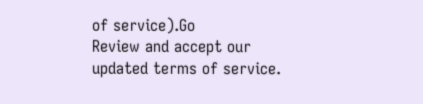of service).Go
Review and accept our updated terms of service.